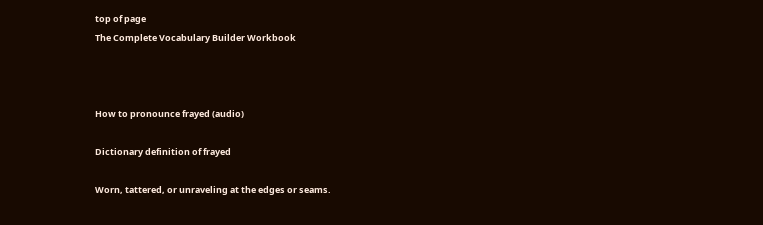top of page
The Complete Vocabulary Builder Workbook



How to pronounce frayed (audio)

Dictionary definition of frayed

Worn, tattered, or unraveling at the edges or seams.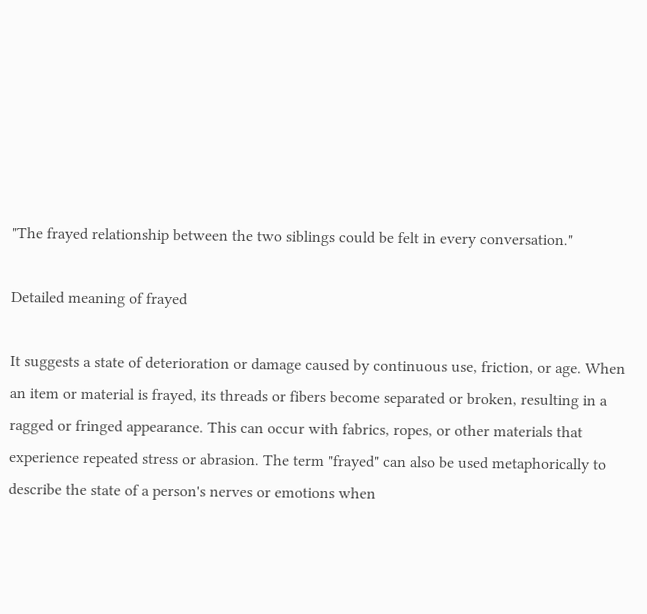"The frayed relationship between the two siblings could be felt in every conversation."

Detailed meaning of frayed

It suggests a state of deterioration or damage caused by continuous use, friction, or age. When an item or material is frayed, its threads or fibers become separated or broken, resulting in a ragged or fringed appearance. This can occur with fabrics, ropes, or other materials that experience repeated stress or abrasion. The term "frayed" can also be used metaphorically to describe the state of a person's nerves or emotions when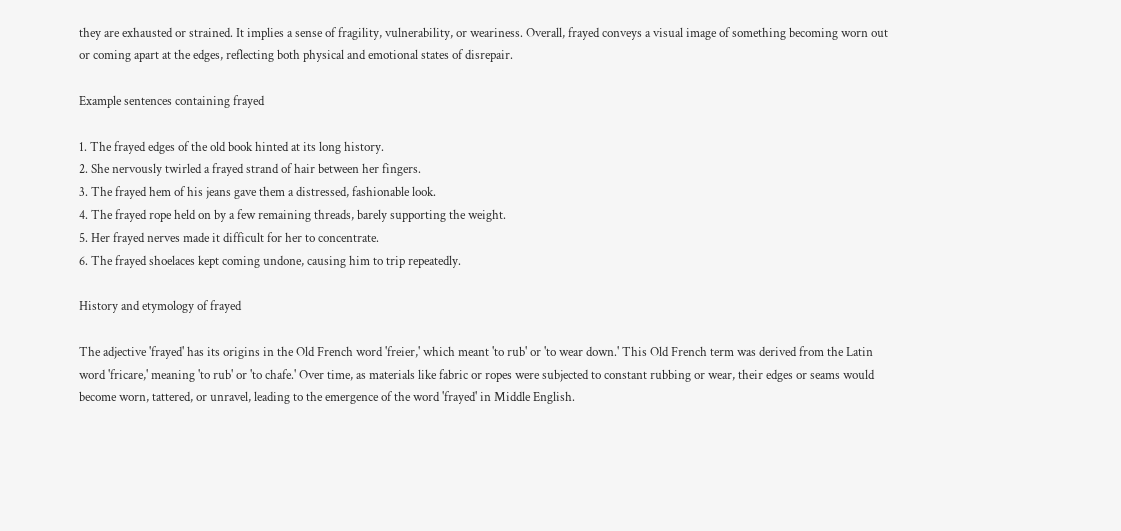they are exhausted or strained. It implies a sense of fragility, vulnerability, or weariness. Overall, frayed conveys a visual image of something becoming worn out or coming apart at the edges, reflecting both physical and emotional states of disrepair.

Example sentences containing frayed

1. The frayed edges of the old book hinted at its long history.
2. She nervously twirled a frayed strand of hair between her fingers.
3. The frayed hem of his jeans gave them a distressed, fashionable look.
4. The frayed rope held on by a few remaining threads, barely supporting the weight.
5. Her frayed nerves made it difficult for her to concentrate.
6. The frayed shoelaces kept coming undone, causing him to trip repeatedly.

History and etymology of frayed

The adjective 'frayed' has its origins in the Old French word 'freier,' which meant 'to rub' or 'to wear down.' This Old French term was derived from the Latin word 'fricare,' meaning 'to rub' or 'to chafe.' Over time, as materials like fabric or ropes were subjected to constant rubbing or wear, their edges or seams would become worn, tattered, or unravel, leading to the emergence of the word 'frayed' in Middle English.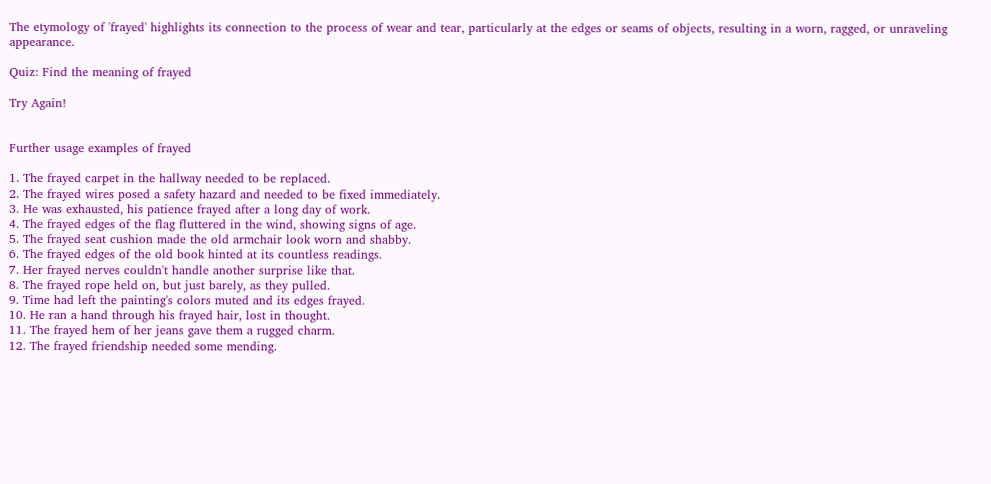The etymology of 'frayed' highlights its connection to the process of wear and tear, particularly at the edges or seams of objects, resulting in a worn, ragged, or unraveling appearance.

Quiz: Find the meaning of frayed

Try Again!


Further usage examples of frayed

1. The frayed carpet in the hallway needed to be replaced.
2. The frayed wires posed a safety hazard and needed to be fixed immediately.
3. He was exhausted, his patience frayed after a long day of work.
4. The frayed edges of the flag fluttered in the wind, showing signs of age.
5. The frayed seat cushion made the old armchair look worn and shabby.
6. The frayed edges of the old book hinted at its countless readings.
7. Her frayed nerves couldn't handle another surprise like that.
8. The frayed rope held on, but just barely, as they pulled.
9. Time had left the painting's colors muted and its edges frayed.
10. He ran a hand through his frayed hair, lost in thought.
11. The frayed hem of her jeans gave them a rugged charm.
12. The frayed friendship needed some mending.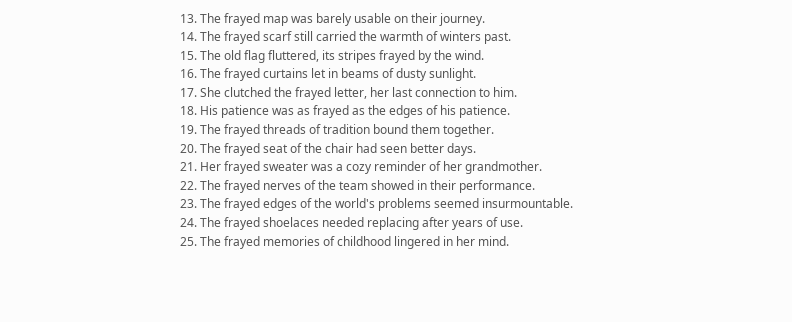13. The frayed map was barely usable on their journey.
14. The frayed scarf still carried the warmth of winters past.
15. The old flag fluttered, its stripes frayed by the wind.
16. The frayed curtains let in beams of dusty sunlight.
17. She clutched the frayed letter, her last connection to him.
18. His patience was as frayed as the edges of his patience.
19. The frayed threads of tradition bound them together.
20. The frayed seat of the chair had seen better days.
21. Her frayed sweater was a cozy reminder of her grandmother.
22. The frayed nerves of the team showed in their performance.
23. The frayed edges of the world's problems seemed insurmountable.
24. The frayed shoelaces needed replacing after years of use.
25. The frayed memories of childhood lingered in her mind.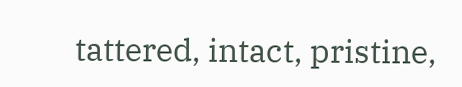tattered, intact, pristine,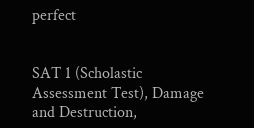perfect


SAT 1 (Scholastic Assessment Test), Damage and Destruction,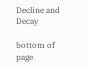Decline and Decay

bottom of page